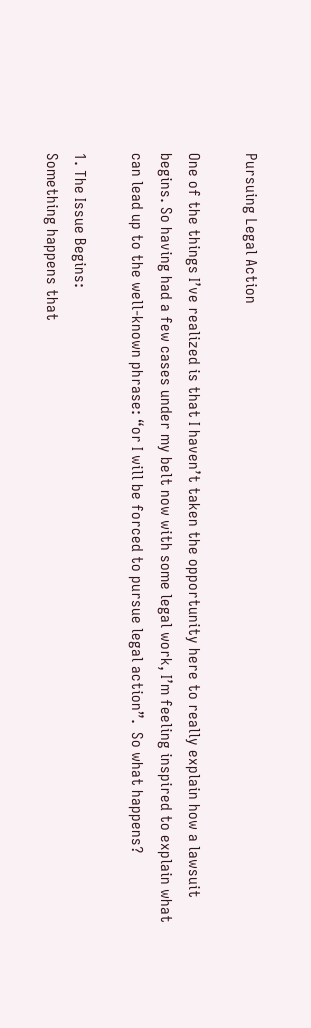Pursuing Legal Action

One of the things I’ve realized is that I haven’t taken the opportunity here to really explain how a lawsuit begins. So having had a few cases under my belt now with some legal work, I’m feeling inspired to explain what can lead up to the well-known phrase: “or I will be forced to pursue legal action”.  So what happens?

1. The Issue Begins:
Something happens that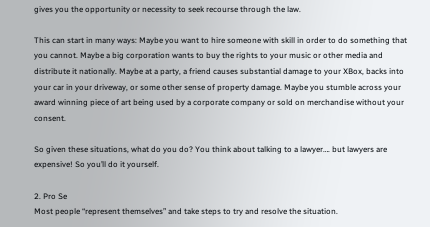gives you the opportunity or necessity to seek recourse through the law.

This can start in many ways: Maybe you want to hire someone with skill in order to do something that you cannot. Maybe a big corporation wants to buy the rights to your music or other media and distribute it nationally. Maybe at a party, a friend causes substantial damage to your XBox, backs into your car in your driveway, or some other sense of property damage. Maybe you stumble across your award winning piece of art being used by a corporate company or sold on merchandise without your consent.

So given these situations, what do you do? You think about talking to a lawyer…. but lawyers are expensive! So you’ll do it yourself.

2. Pro Se
Most people “represent themselves” and take steps to try and resolve the situation.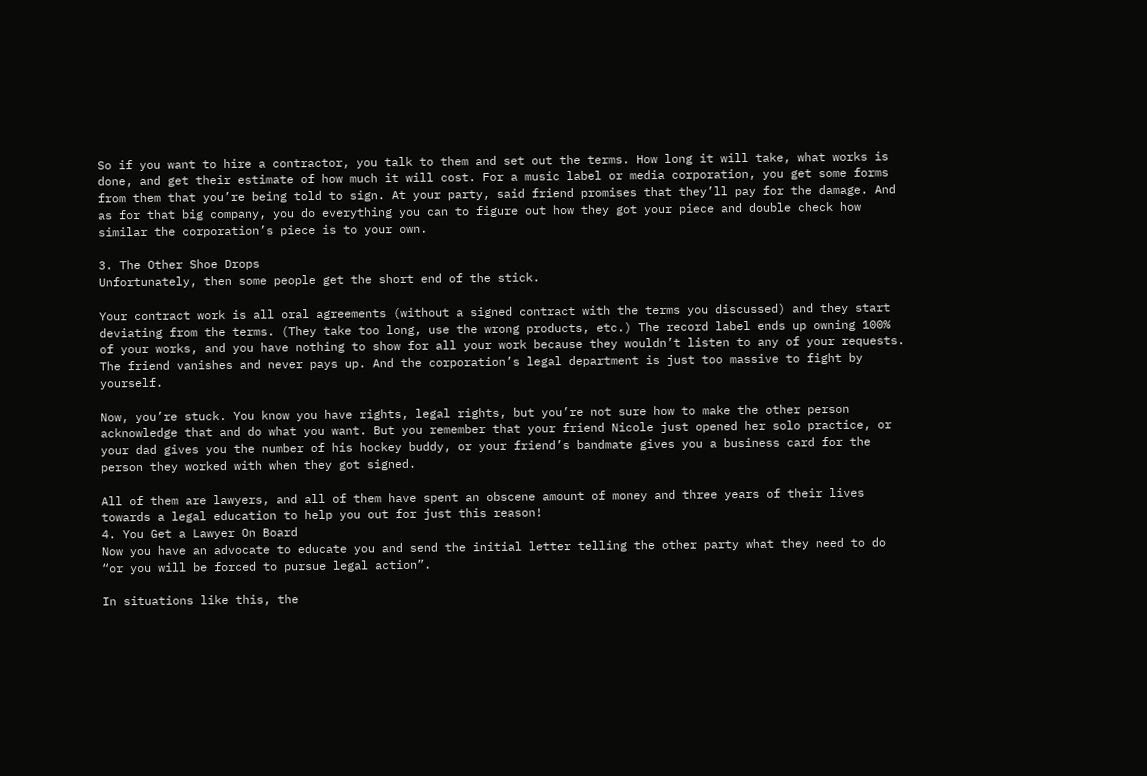So if you want to hire a contractor, you talk to them and set out the terms. How long it will take, what works is done, and get their estimate of how much it will cost. For a music label or media corporation, you get some forms from them that you’re being told to sign. At your party, said friend promises that they’ll pay for the damage. And as for that big company, you do everything you can to figure out how they got your piece and double check how similar the corporation’s piece is to your own.

3. The Other Shoe Drops
Unfortunately, then some people get the short end of the stick.

Your contract work is all oral agreements (without a signed contract with the terms you discussed) and they start deviating from the terms. (They take too long, use the wrong products, etc.) The record label ends up owning 100% of your works, and you have nothing to show for all your work because they wouldn’t listen to any of your requests. The friend vanishes and never pays up. And the corporation’s legal department is just too massive to fight by yourself.

Now, you’re stuck. You know you have rights, legal rights, but you’re not sure how to make the other person acknowledge that and do what you want. But you remember that your friend Nicole just opened her solo practice, or your dad gives you the number of his hockey buddy, or your friend’s bandmate gives you a business card for the person they worked with when they got signed.

All of them are lawyers, and all of them have spent an obscene amount of money and three years of their lives towards a legal education to help you out for just this reason!
4. You Get a Lawyer On Board
Now you have an advocate to educate you and send the initial letter telling the other party what they need to do “or you will be forced to pursue legal action”.

In situations like this, the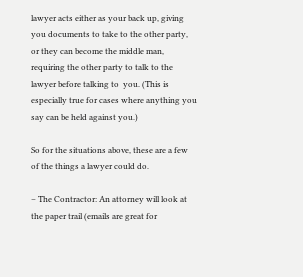lawyer acts either as your back up, giving you documents to take to the other party, or they can become the middle man, requiring the other party to talk to the lawyer before talking to  you. (This is especially true for cases where anything you say can be held against you.)

So for the situations above, these are a few of the things a lawyer could do.

– The Contractor: An attorney will look at the paper trail (emails are great for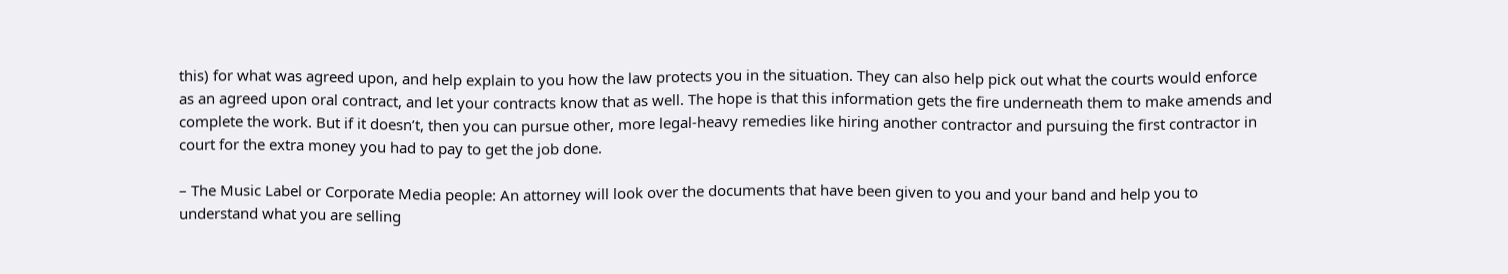this) for what was agreed upon, and help explain to you how the law protects you in the situation. They can also help pick out what the courts would enforce as an agreed upon oral contract, and let your contracts know that as well. The hope is that this information gets the fire underneath them to make amends and complete the work. But if it doesn’t, then you can pursue other, more legal-heavy remedies like hiring another contractor and pursuing the first contractor in court for the extra money you had to pay to get the job done.

– The Music Label or Corporate Media people: An attorney will look over the documents that have been given to you and your band and help you to understand what you are selling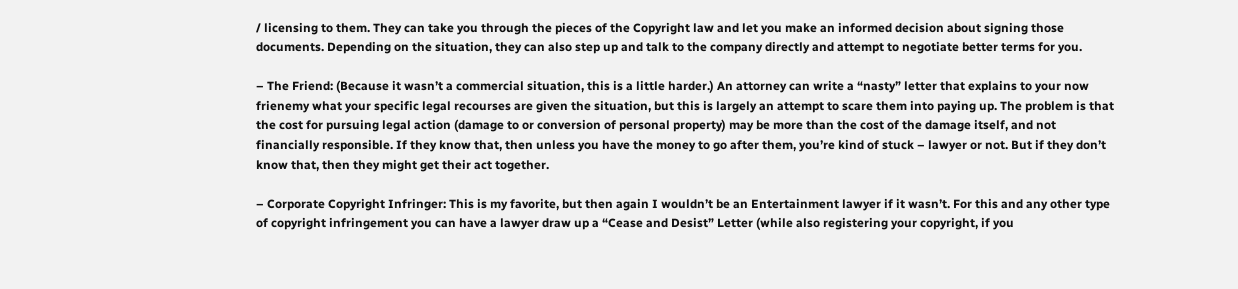/ licensing to them. They can take you through the pieces of the Copyright law and let you make an informed decision about signing those documents. Depending on the situation, they can also step up and talk to the company directly and attempt to negotiate better terms for you.

– The Friend: (Because it wasn’t a commercial situation, this is a little harder.) An attorney can write a “nasty” letter that explains to your now frienemy what your specific legal recourses are given the situation, but this is largely an attempt to scare them into paying up. The problem is that the cost for pursuing legal action (damage to or conversion of personal property) may be more than the cost of the damage itself, and not financially responsible. If they know that, then unless you have the money to go after them, you’re kind of stuck – lawyer or not. But if they don’t know that, then they might get their act together.

– Corporate Copyright Infringer: This is my favorite, but then again I wouldn’t be an Entertainment lawyer if it wasn’t. For this and any other type of copyright infringement you can have a lawyer draw up a “Cease and Desist” Letter (while also registering your copyright, if you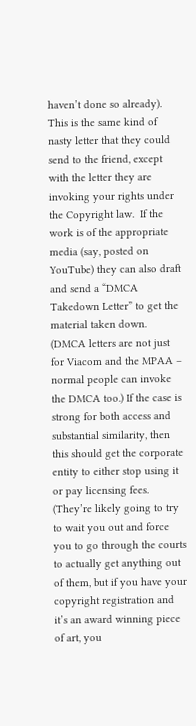haven’t done so already). This is the same kind of nasty letter that they could send to the friend, except with the letter they are invoking your rights under the Copyright law.  If the work is of the appropriate media (say, posted on YouTube) they can also draft and send a “DMCA Takedown Letter” to get the material taken down. (DMCA letters are not just for Viacom and the MPAA – normal people can invoke the DMCA too.) If the case is strong for both access and substantial similarity, then this should get the corporate entity to either stop using it or pay licensing fees. (They’re likely going to try to wait you out and force you to go through the courts to actually get anything out of them, but if you have your copyright registration and it’s an award winning piece of art, you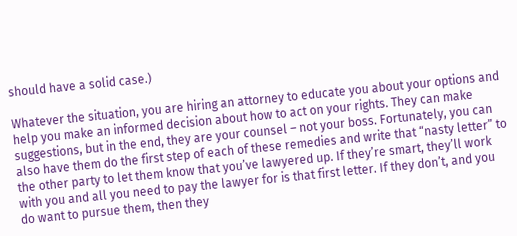should have a solid case.)

Whatever the situation, you are hiring an attorney to educate you about your options and help you make an informed decision about how to act on your rights. They can make suggestions, but in the end, they are your counsel – not your boss. Fortunately, you can also have them do the first step of each of these remedies and write that “nasty letter” to the other party to let them know that you’ve lawyered up. If they’re smart, they’ll work with you and all you need to pay the lawyer for is that first letter. If they don’t, and you do want to pursue them, then they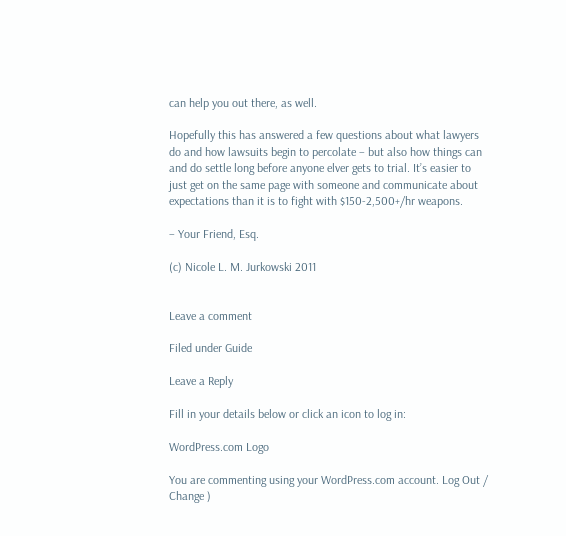can help you out there, as well.

Hopefully this has answered a few questions about what lawyers do and how lawsuits begin to percolate – but also how things can and do settle long before anyone elver gets to trial. It’s easier to just get on the same page with someone and communicate about expectations than it is to fight with $150-2,500+/hr weapons.

– Your Friend, Esq.

(c) Nicole L. M. Jurkowski 2011


Leave a comment

Filed under Guide

Leave a Reply

Fill in your details below or click an icon to log in:

WordPress.com Logo

You are commenting using your WordPress.com account. Log Out /  Change )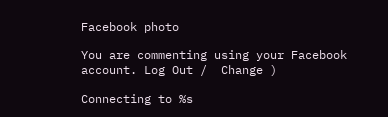Facebook photo

You are commenting using your Facebook account. Log Out /  Change )

Connecting to %s